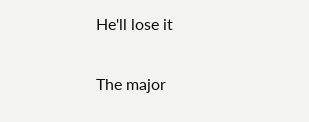He'll lose it

The major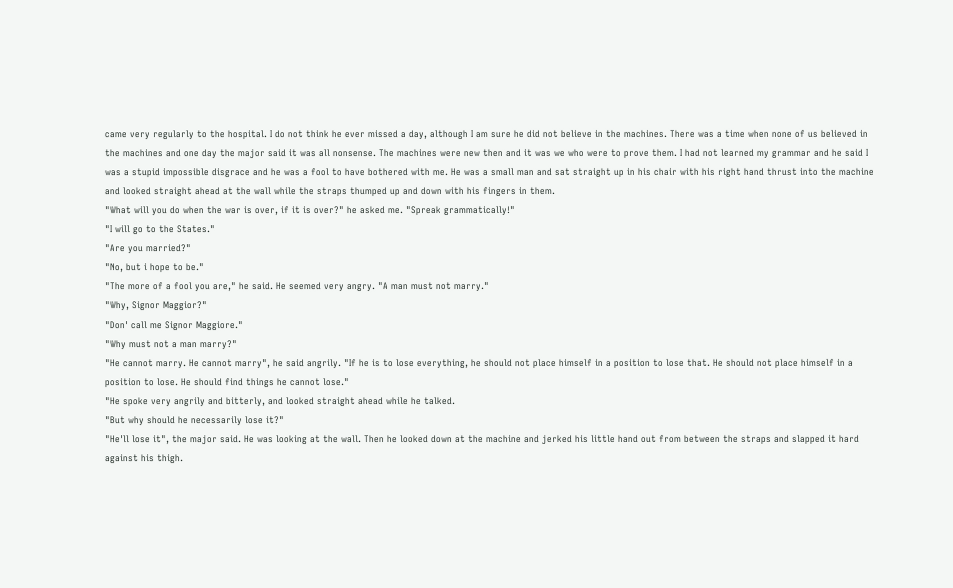came very regularly to the hospital. I do not think he ever missed a day, although I am sure he did not believe in the machines. There was a time when none of us believed in the machines and one day the major said it was all nonsense. The machines were new then and it was we who were to prove them. I had not learned my grammar and he said I was a stupid impossible disgrace and he was a fool to have bothered with me. He was a small man and sat straight up in his chair with his right hand thrust into the machine and looked straight ahead at the wall while the straps thumped up and down with his fingers in them.
"What will you do when the war is over, if it is over?" he asked me. "Spreak grammatically!"
"I will go to the States."
"Are you married?"
"No, but i hope to be."
"The more of a fool you are," he said. He seemed very angry. "A man must not marry."
"Why, Signor Maggior?"
"Don' call me Signor Maggiore."
"Why must not a man marry?"
"He cannot marry. He cannot marry", he said angrily. "If he is to lose everything, he should not place himself in a position to lose that. He should not place himself in a position to lose. He should find things he cannot lose."
"He spoke very angrily and bitterly, and looked straight ahead while he talked.
"But why should he necessarily lose it?"
"He'll lose it", the major said. He was looking at the wall. Then he looked down at the machine and jerked his little hand out from between the straps and slapped it hard against his thigh.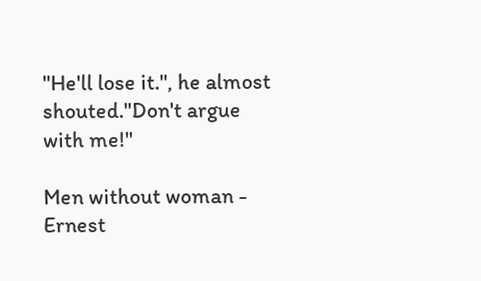"He'll lose it.", he almost shouted."Don't argue with me!"

Men without woman - Ernest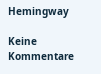Hemingway

Keine Kommentare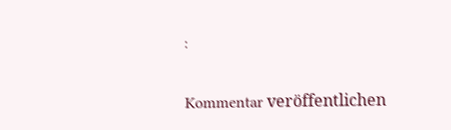:

Kommentar veröffentlichen